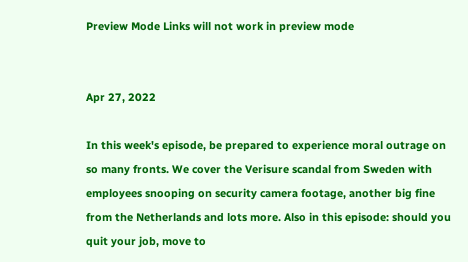Preview Mode Links will not work in preview mode


Apr 27, 2022

In this week's episode, be prepared to experience moral outrage on so many fronts. We cover the Verisure scandal from Sweden with employees snooping on security camera footage, another big fine from the Netherlands and lots more. Also in this episode: should you quit your job, move to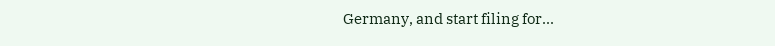Germany, and start filing for...